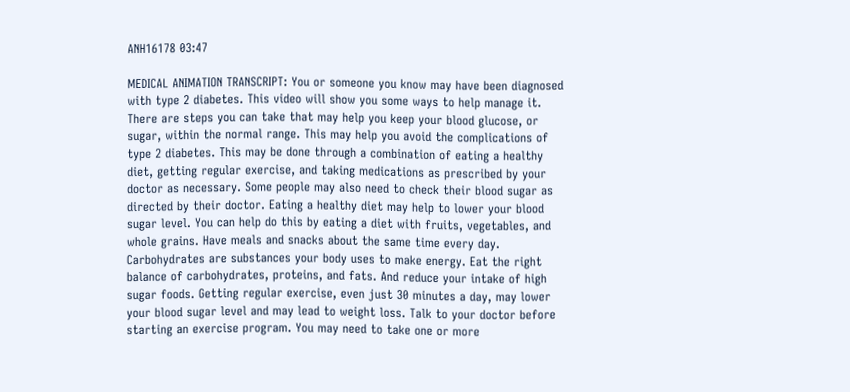ANH16178 03:47

MEDICAL ANIMATION TRANSCRIPT: You or someone you know may have been diagnosed with type 2 diabetes. This video will show you some ways to help manage it. There are steps you can take that may help you keep your blood glucose, or sugar, within the normal range. This may help you avoid the complications of type 2 diabetes. This may be done through a combination of eating a healthy diet, getting regular exercise, and taking medications as prescribed by your doctor as necessary. Some people may also need to check their blood sugar as directed by their doctor. Eating a healthy diet may help to lower your blood sugar level. You can help do this by eating a diet with fruits, vegetables, and whole grains. Have meals and snacks about the same time every day. Carbohydrates are substances your body uses to make energy. Eat the right balance of carbohydrates, proteins, and fats. And reduce your intake of high sugar foods. Getting regular exercise, even just 30 minutes a day, may lower your blood sugar level and may lead to weight loss. Talk to your doctor before starting an exercise program. You may need to take one or more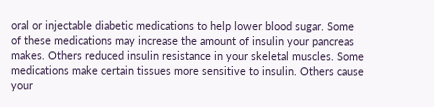oral or injectable diabetic medications to help lower blood sugar. Some of these medications may increase the amount of insulin your pancreas makes. Others reduced insulin resistance in your skeletal muscles. Some medications make certain tissues more sensitive to insulin. Others cause your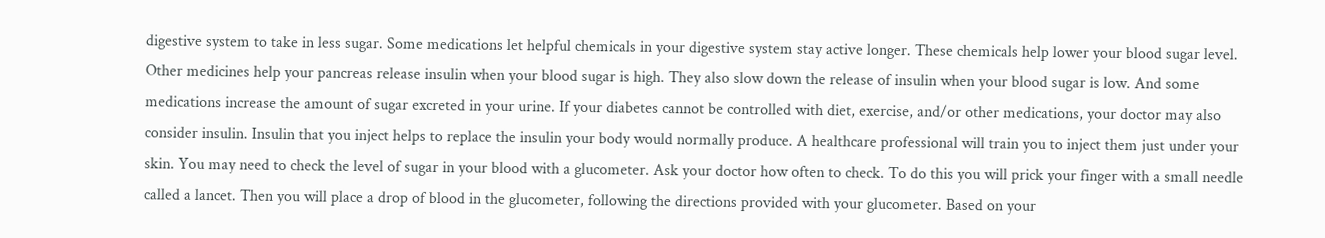digestive system to take in less sugar. Some medications let helpful chemicals in your digestive system stay active longer. These chemicals help lower your blood sugar level. Other medicines help your pancreas release insulin when your blood sugar is high. They also slow down the release of insulin when your blood sugar is low. And some medications increase the amount of sugar excreted in your urine. If your diabetes cannot be controlled with diet, exercise, and/or other medications, your doctor may also consider insulin. Insulin that you inject helps to replace the insulin your body would normally produce. A healthcare professional will train you to inject them just under your skin. You may need to check the level of sugar in your blood with a glucometer. Ask your doctor how often to check. To do this you will prick your finger with a small needle called a lancet. Then you will place a drop of blood in the glucometer, following the directions provided with your glucometer. Based on your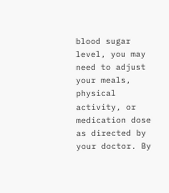blood sugar level, you may need to adjust your meals, physical activity, or medication dose as directed by your doctor. By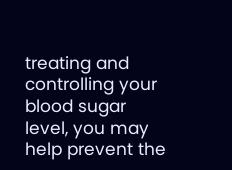treating and controlling your blood sugar level, you may help prevent the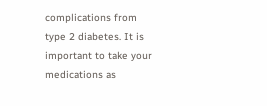complications from type 2 diabetes. It is important to take your medications as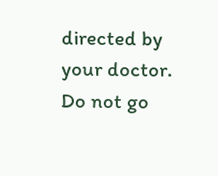directed by your doctor. Do not go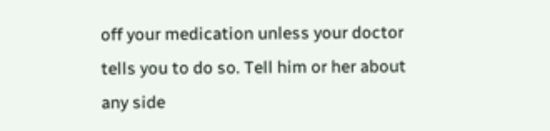off your medication unless your doctor tells you to do so. Tell him or her about any side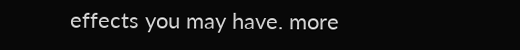effects you may have. more